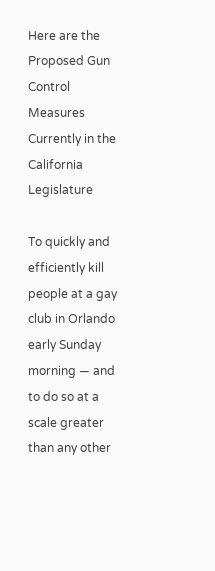Here are the Proposed Gun Control Measures Currently in the California Legislature

To quickly and efficiently kill people at a gay club in Orlando early Sunday morning — and to do so at a scale greater than any other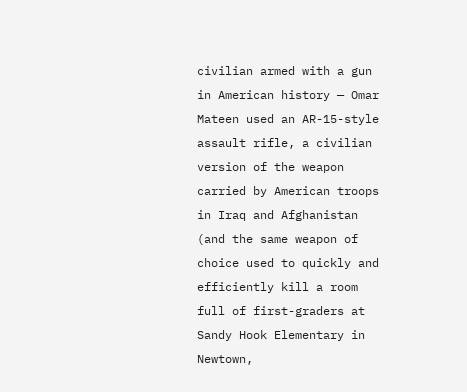civilian armed with a gun in American history — Omar Mateen used an AR-15-style assault rifle, a civilian version of the weapon carried by American troops in Iraq and Afghanistan (and the same weapon of choice used to quickly and efficiently kill a room full of first-graders at Sandy Hook Elementary in Newtown,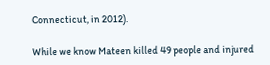Connecticut, in 2012).

While we know Mateen killed 49 people and injured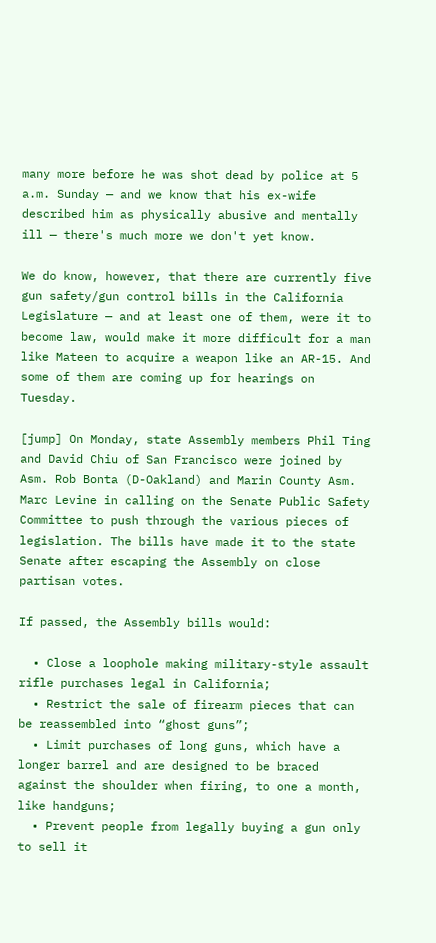many more before he was shot dead by police at 5 a.m. Sunday — and we know that his ex-wife described him as physically abusive and mentally ill — there's much more we don't yet know.

We do know, however, that there are currently five gun safety/gun control bills in the California Legislature — and at least one of them, were it to become law, would make it more difficult for a man like Mateen to acquire a weapon like an AR-15. And some of them are coming up for hearings on Tuesday.

[jump] On Monday, state Assembly members Phil Ting and David Chiu of San Francisco were joined by Asm. Rob Bonta (D-Oakland) and Marin County Asm. Marc Levine in calling on the Senate Public Safety Committee to push through the various pieces of legislation. The bills have made it to the state Senate after escaping the Assembly on close partisan votes.

If passed, the Assembly bills would:

  • Close a loophole making military-style assault rifle purchases legal in California;
  • Restrict the sale of firearm pieces that can be reassembled into “ghost guns”;
  • Limit purchases of long guns, which have a longer barrel and are designed to be braced against the shoulder when firing, to one a month, like handguns;
  • Prevent people from legally buying a gun only to sell it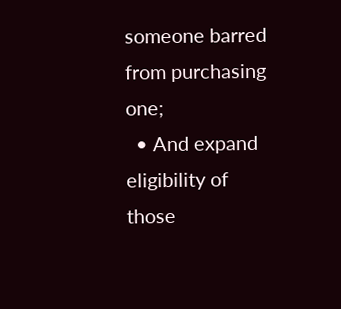someone barred from purchasing one;
  • And expand eligibility of those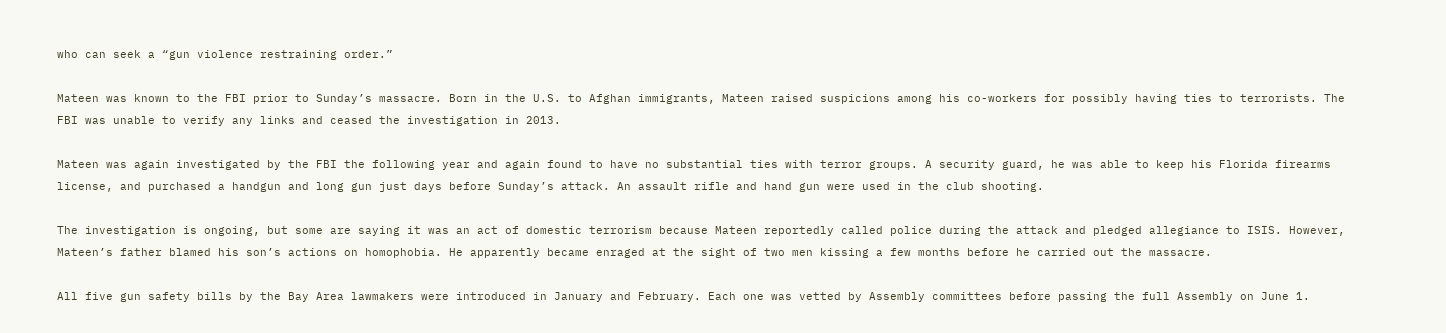who can seek a “gun violence restraining order.”

Mateen was known to the FBI prior to Sunday’s massacre. Born in the U.S. to Afghan immigrants, Mateen raised suspicions among his co-workers for possibly having ties to terrorists. The FBI was unable to verify any links and ceased the investigation in 2013.

Mateen was again investigated by the FBI the following year and again found to have no substantial ties with terror groups. A security guard, he was able to keep his Florida firearms license, and purchased a handgun and long gun just days before Sunday’s attack. An assault rifle and hand gun were used in the club shooting.

The investigation is ongoing, but some are saying it was an act of domestic terrorism because Mateen reportedly called police during the attack and pledged allegiance to ISIS. However, Mateen’s father blamed his son’s actions on homophobia. He apparently became enraged at the sight of two men kissing a few months before he carried out the massacre.

All five gun safety bills by the Bay Area lawmakers were introduced in January and February. Each one was vetted by Assembly committees before passing the full Assembly on June 1.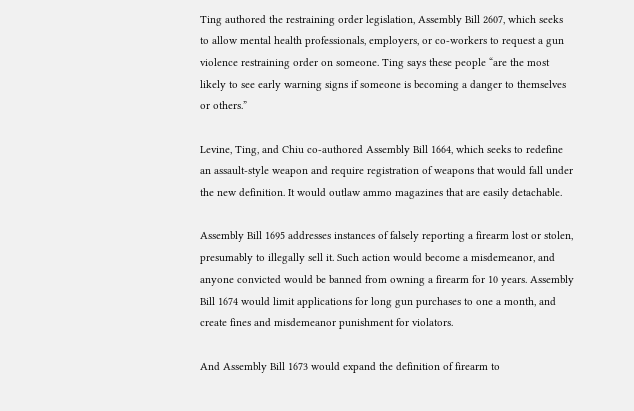Ting authored the restraining order legislation, Assembly Bill 2607, which seeks to allow mental health professionals, employers, or co-workers to request a gun violence restraining order on someone. Ting says these people “are the most likely to see early warning signs if someone is becoming a danger to themselves or others.”

Levine, Ting, and Chiu co-authored Assembly Bill 1664, which seeks to redefine an assault-style weapon and require registration of weapons that would fall under the new definition. It would outlaw ammo magazines that are easily detachable.

Assembly Bill 1695 addresses instances of falsely reporting a firearm lost or stolen, presumably to illegally sell it. Such action would become a misdemeanor, and anyone convicted would be banned from owning a firearm for 10 years. Assembly Bill 1674 would limit applications for long gun purchases to one a month, and create fines and misdemeanor punishment for violators.

And Assembly Bill 1673 would expand the definition of firearm to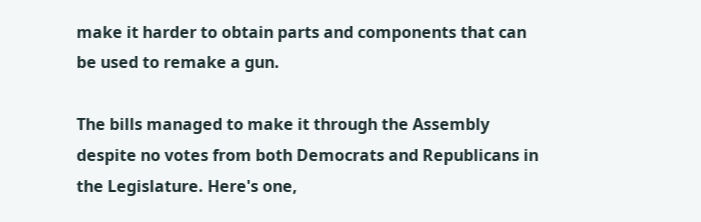make it harder to obtain parts and components that can be used to remake a gun.

The bills managed to make it through the Assembly despite no votes from both Democrats and Republicans in the Legislature. Here's one,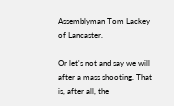Assemblyman Tom Lackey of Lancaster.

Or let's not and say we will after a mass shooting. That is, after all, the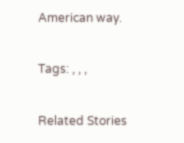American way.

Tags: , , ,

Related Stories